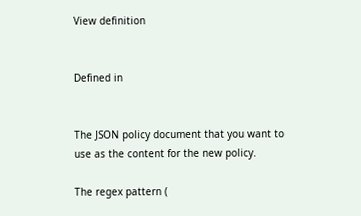View definition


Defined in


The JSON policy document that you want to use as the content for the new policy.

The regex pattern (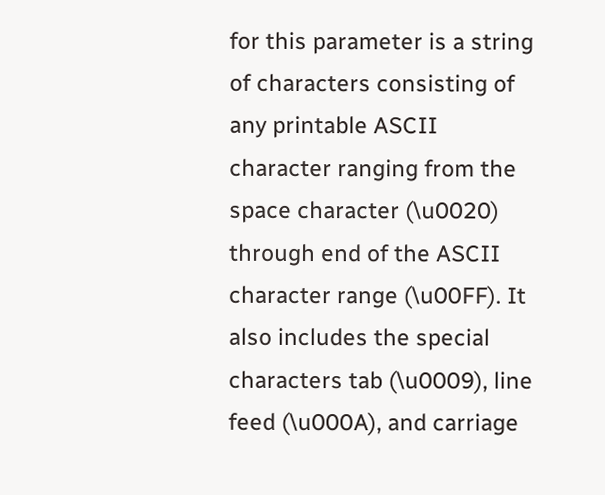for this parameter is a string of characters consisting of any printable ASCII character ranging from the space character (\u0020) through end of the ASCII character range (\u00FF). It also includes the special characters tab (\u0009), line feed (\u000A), and carriage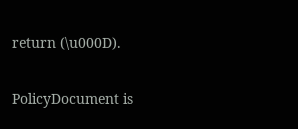return (\u000D).

PolicyDocument is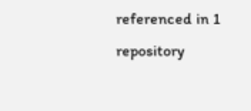referenced in 1 repository